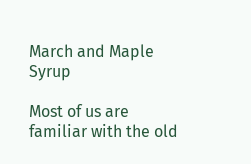March and Maple Syrup

Most of us are familiar with the old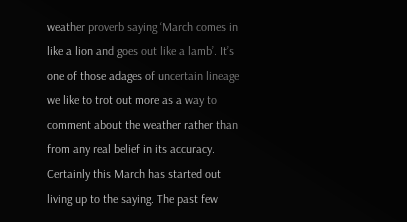weather proverb saying ‘March comes in like a lion and goes out like a lamb’. It’s one of those adages of uncertain lineage we like to trot out more as a way to comment about the weather rather than from any real belief in its accuracy. Certainly this March has started out living up to the saying. The past few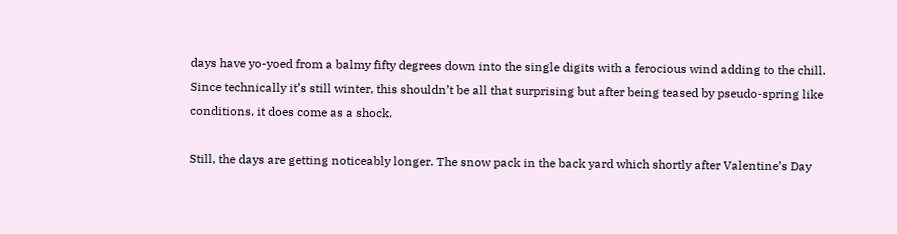days have yo-yoed from a balmy fifty degrees down into the single digits with a ferocious wind adding to the chill. Since technically it’s still winter, this shouldn’t be all that surprising but after being teased by pseudo-spring like conditions, it does come as a shock.

Still, the days are getting noticeably longer. The snow pack in the back yard which shortly after Valentine’s Day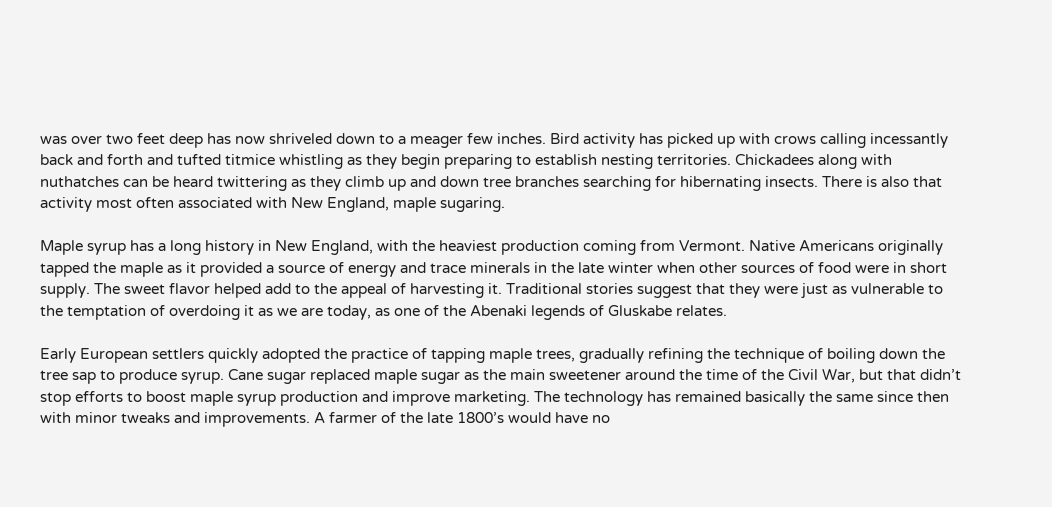was over two feet deep has now shriveled down to a meager few inches. Bird activity has picked up with crows calling incessantly back and forth and tufted titmice whistling as they begin preparing to establish nesting territories. Chickadees along with nuthatches can be heard twittering as they climb up and down tree branches searching for hibernating insects. There is also that activity most often associated with New England, maple sugaring.

Maple syrup has a long history in New England, with the heaviest production coming from Vermont. Native Americans originally tapped the maple as it provided a source of energy and trace minerals in the late winter when other sources of food were in short supply. The sweet flavor helped add to the appeal of harvesting it. Traditional stories suggest that they were just as vulnerable to the temptation of overdoing it as we are today, as one of the Abenaki legends of Gluskabe relates.

Early European settlers quickly adopted the practice of tapping maple trees, gradually refining the technique of boiling down the tree sap to produce syrup. Cane sugar replaced maple sugar as the main sweetener around the time of the Civil War, but that didn’t stop efforts to boost maple syrup production and improve marketing. The technology has remained basically the same since then with minor tweaks and improvements. A farmer of the late 1800’s would have no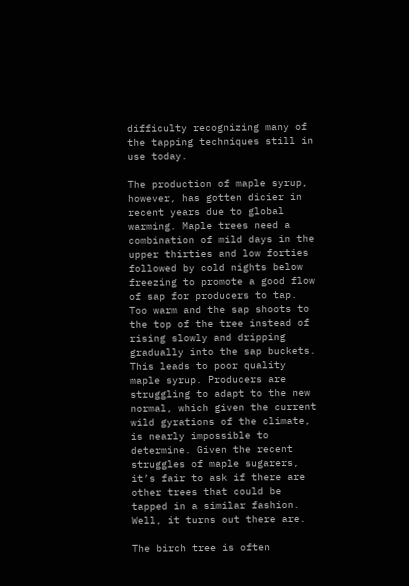difficulty recognizing many of the tapping techniques still in use today.

The production of maple syrup, however, has gotten dicier in recent years due to global warming. Maple trees need a combination of mild days in the upper thirties and low forties followed by cold nights below freezing to promote a good flow of sap for producers to tap. Too warm and the sap shoots to the top of the tree instead of rising slowly and dripping gradually into the sap buckets. This leads to poor quality maple syrup. Producers are struggling to adapt to the new normal, which given the current wild gyrations of the climate, is nearly impossible to determine. Given the recent struggles of maple sugarers, it’s fair to ask if there are other trees that could be tapped in a similar fashion. Well, it turns out there are.

The birch tree is often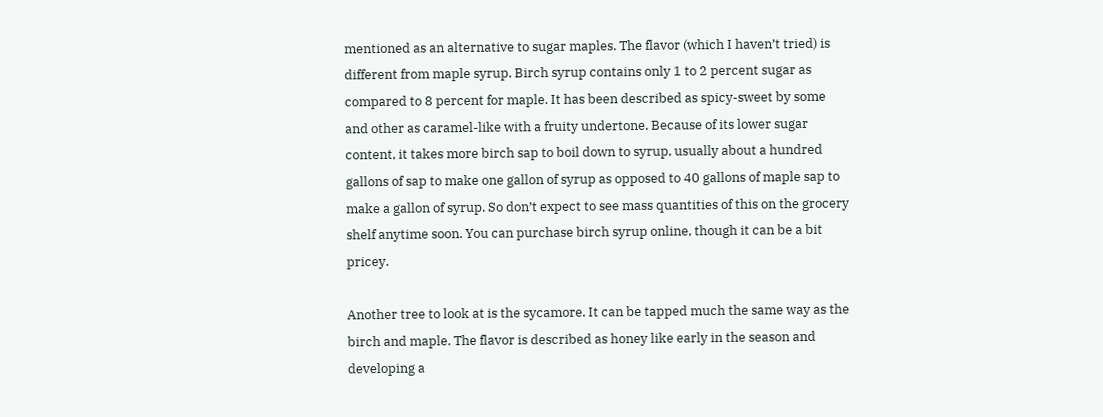mentioned as an alternative to sugar maples. The flavor (which I haven’t tried) is different from maple syrup. Birch syrup contains only 1 to 2 percent sugar as compared to 8 percent for maple. It has been described as spicy-sweet by some and other as caramel-like with a fruity undertone. Because of its lower sugar content, it takes more birch sap to boil down to syrup, usually about a hundred gallons of sap to make one gallon of syrup as opposed to 40 gallons of maple sap to make a gallon of syrup. So don’t expect to see mass quantities of this on the grocery shelf anytime soon. You can purchase birch syrup online, though it can be a bit pricey.

Another tree to look at is the sycamore. It can be tapped much the same way as the birch and maple. The flavor is described as honey like early in the season and developing a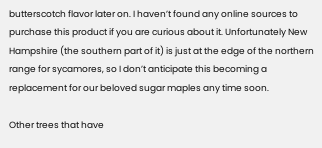butterscotch flavor later on. I haven’t found any online sources to purchase this product if you are curious about it. Unfortunately New Hampshire (the southern part of it) is just at the edge of the northern range for sycamores, so I don’t anticipate this becoming a replacement for our beloved sugar maples any time soon.

Other trees that have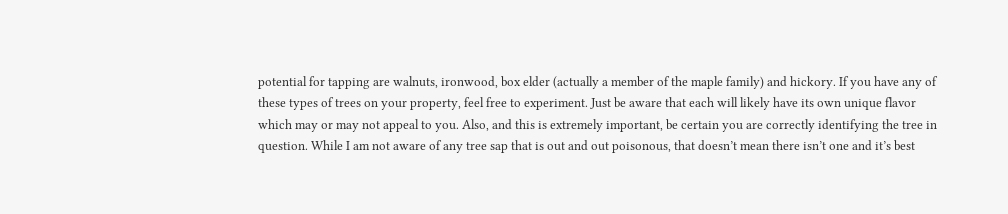potential for tapping are walnuts, ironwood, box elder (actually a member of the maple family) and hickory. If you have any of these types of trees on your property, feel free to experiment. Just be aware that each will likely have its own unique flavor which may or may not appeal to you. Also, and this is extremely important, be certain you are correctly identifying the tree in question. While I am not aware of any tree sap that is out and out poisonous, that doesn’t mean there isn’t one and it’s best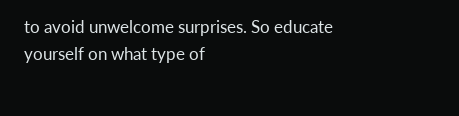to avoid unwelcome surprises. So educate yourself on what type of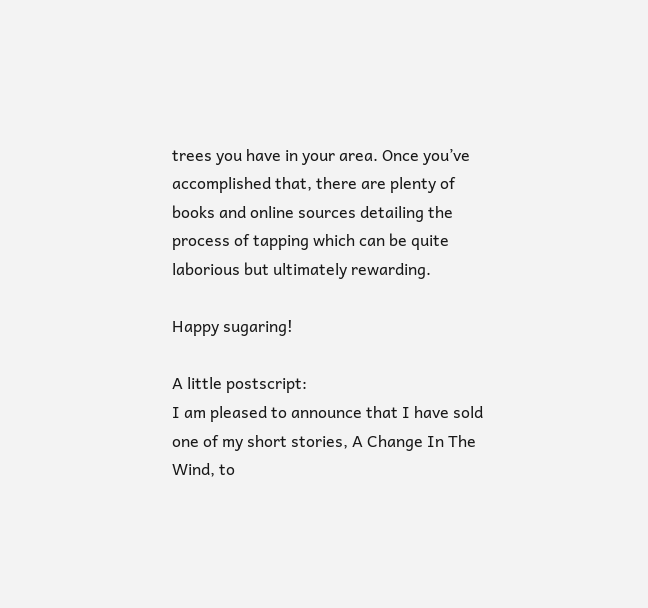trees you have in your area. Once you’ve accomplished that, there are plenty of books and online sources detailing the process of tapping which can be quite laborious but ultimately rewarding.

Happy sugaring!

A little postscript:
I am pleased to announce that I have sold one of my short stories, A Change In The Wind, to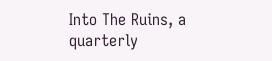Into The Ruins, a quarterly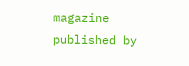magazine published by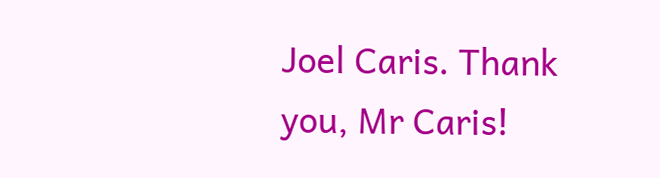Joel Caris. Thank you, Mr Caris!